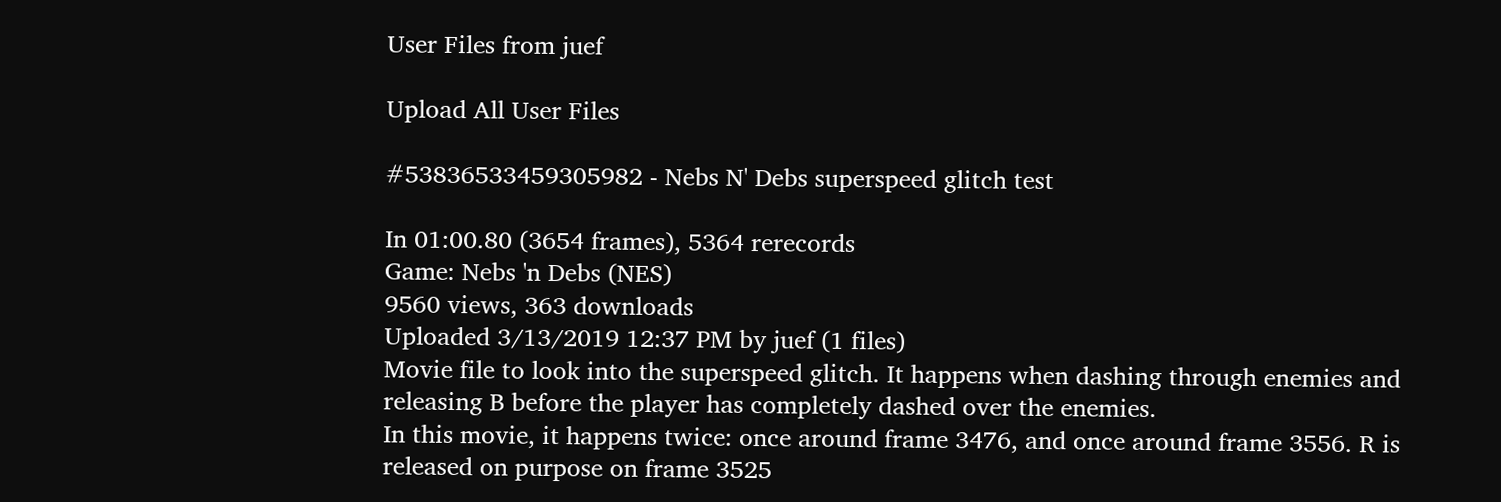User Files from juef

Upload All User Files

#53836533459305982 - Nebs N' Debs superspeed glitch test

In 01:00.80 (3654 frames), 5364 rerecords
Game: Nebs 'n Debs (NES)
9560 views, 363 downloads
Uploaded 3/13/2019 12:37 PM by juef (1 files)
Movie file to look into the superspeed glitch. It happens when dashing through enemies and releasing B before the player has completely dashed over the enemies.
In this movie, it happens twice: once around frame 3476, and once around frame 3556. R is released on purpose on frame 3525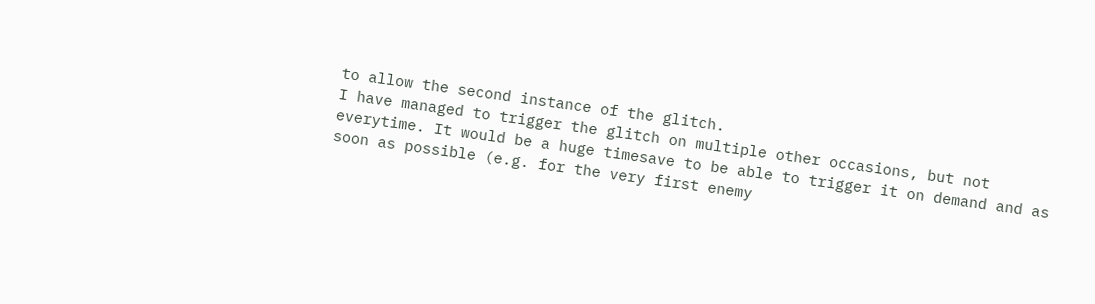to allow the second instance of the glitch.
I have managed to trigger the glitch on multiple other occasions, but not everytime. It would be a huge timesave to be able to trigger it on demand and as soon as possible (e.g. for the very first enemy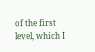of the first level, which I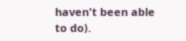haven't been able to do).